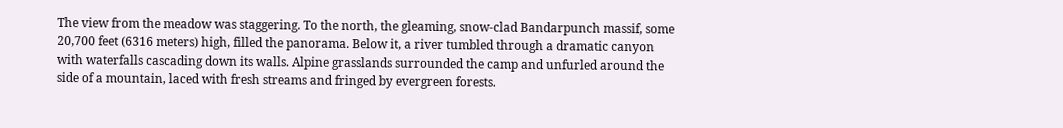The view from the meadow was staggering. To the north, the gleaming, snow-clad Bandarpunch massif, some 20,700 feet (6316 meters) high, filled the panorama. Below it, a river tumbled through a dramatic canyon with waterfalls cascading down its walls. Alpine grasslands surrounded the camp and unfurled around the side of a mountain, laced with fresh streams and fringed by evergreen forests.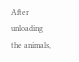After unloading the animals,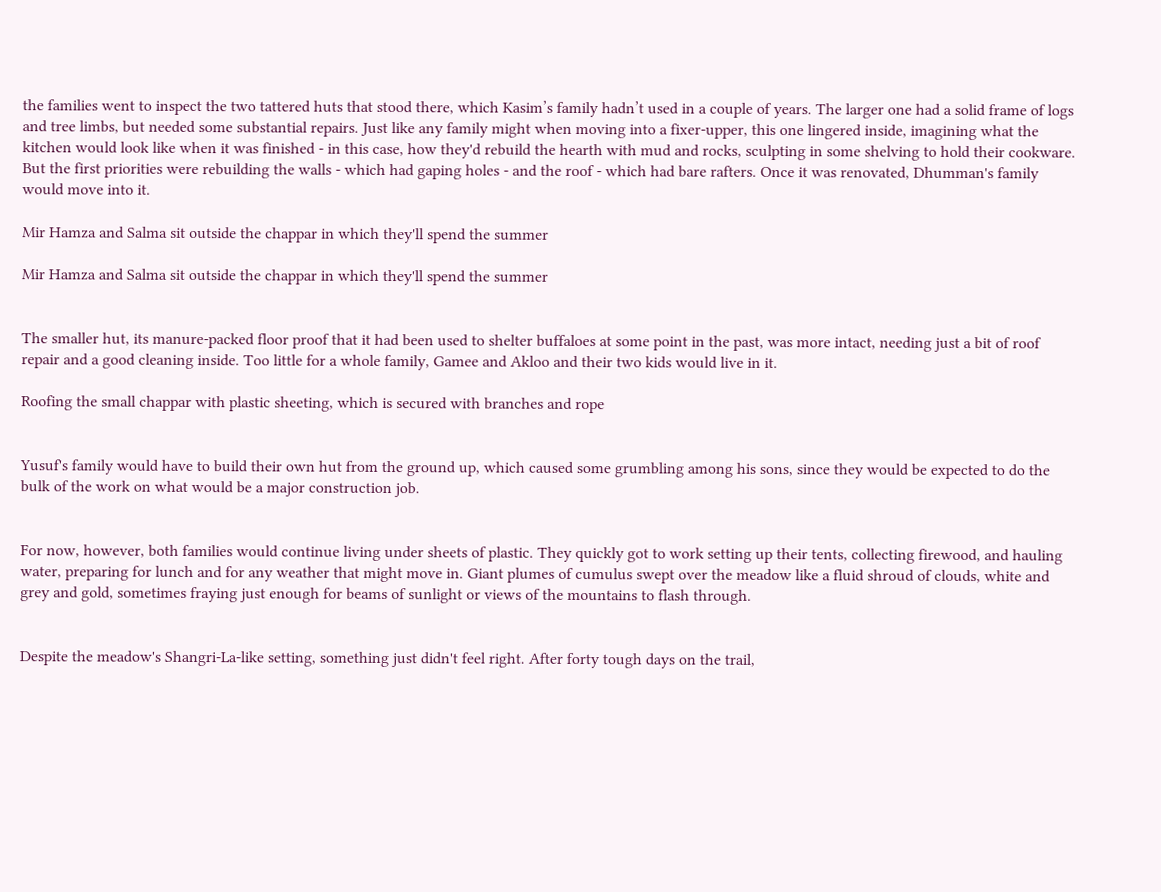the families went to inspect the two tattered huts that stood there, which Kasim’s family hadn’t used in a couple of years. The larger one had a solid frame of logs and tree limbs, but needed some substantial repairs. Just like any family might when moving into a fixer-upper, this one lingered inside, imagining what the kitchen would look like when it was finished - in this case, how they'd rebuild the hearth with mud and rocks, sculpting in some shelving to hold their cookware. But the first priorities were rebuilding the walls - which had gaping holes - and the roof - which had bare rafters. Once it was renovated, Dhumman's family would move into it.

Mir Hamza and Salma sit outside the chappar in which they'll spend the summer

Mir Hamza and Salma sit outside the chappar in which they'll spend the summer


The smaller hut, its manure-packed floor proof that it had been used to shelter buffaloes at some point in the past, was more intact, needing just a bit of roof repair and a good cleaning inside. Too little for a whole family, Gamee and Akloo and their two kids would live in it.

Roofing the small chappar with plastic sheeting, which is secured with branches and rope


Yusuf's family would have to build their own hut from the ground up, which caused some grumbling among his sons, since they would be expected to do the bulk of the work on what would be a major construction job.


For now, however, both families would continue living under sheets of plastic. They quickly got to work setting up their tents, collecting firewood, and hauling water, preparing for lunch and for any weather that might move in. Giant plumes of cumulus swept over the meadow like a fluid shroud of clouds, white and grey and gold, sometimes fraying just enough for beams of sunlight or views of the mountains to flash through.


Despite the meadow's Shangri-La-like setting, something just didn't feel right. After forty tough days on the trail,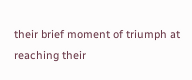their brief moment of triumph at reaching their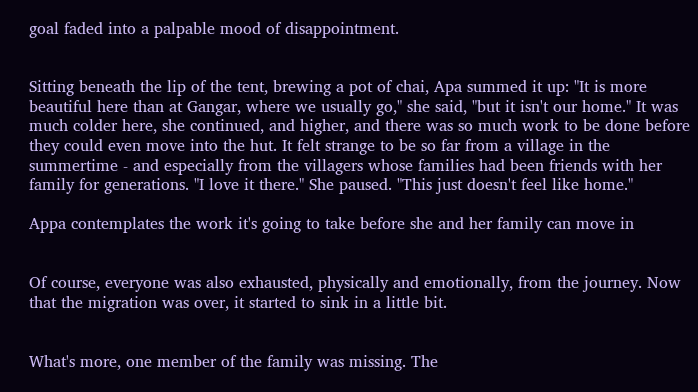goal faded into a palpable mood of disappointment.


Sitting beneath the lip of the tent, brewing a pot of chai, Apa summed it up: "It is more beautiful here than at Gangar, where we usually go," she said, "but it isn't our home." It was much colder here, she continued, and higher, and there was so much work to be done before they could even move into the hut. It felt strange to be so far from a village in the summertime - and especially from the villagers whose families had been friends with her family for generations. "I love it there." She paused. "This just doesn't feel like home."

Appa contemplates the work it's going to take before she and her family can move in


Of course, everyone was also exhausted, physically and emotionally, from the journey. Now that the migration was over, it started to sink in a little bit.


What's more, one member of the family was missing. The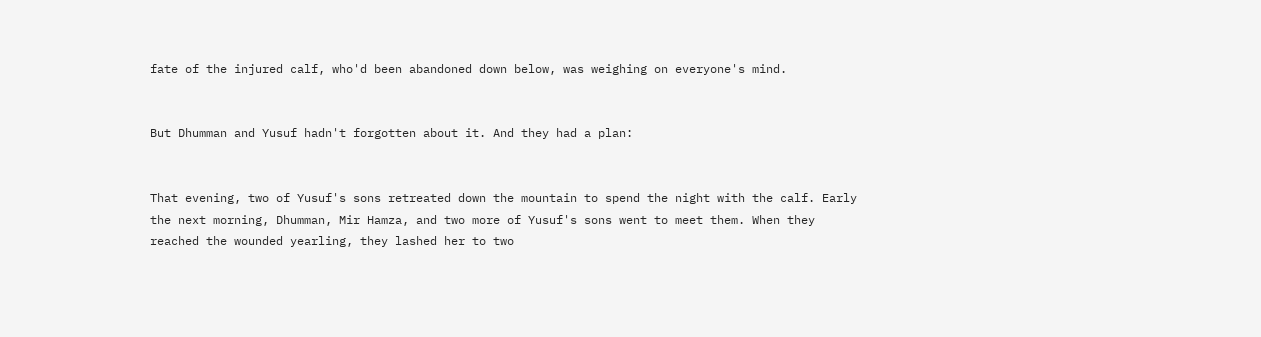fate of the injured calf, who'd been abandoned down below, was weighing on everyone's mind.


But Dhumman and Yusuf hadn't forgotten about it. And they had a plan:


That evening, two of Yusuf's sons retreated down the mountain to spend the night with the calf. Early the next morning, Dhumman, Mir Hamza, and two more of Yusuf's sons went to meet them. When they reached the wounded yearling, they lashed her to two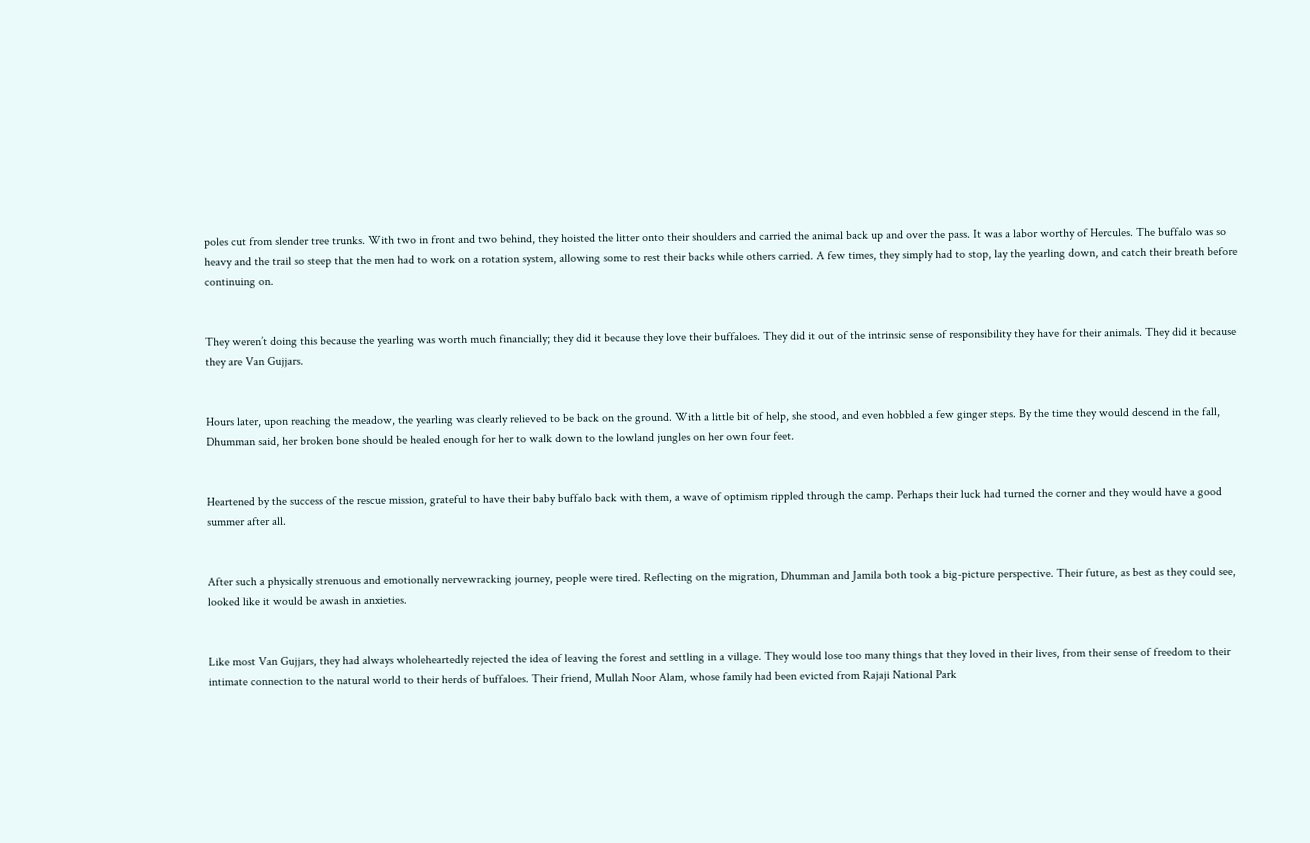poles cut from slender tree trunks. With two in front and two behind, they hoisted the litter onto their shoulders and carried the animal back up and over the pass. It was a labor worthy of Hercules. The buffalo was so heavy and the trail so steep that the men had to work on a rotation system, allowing some to rest their backs while others carried. A few times, they simply had to stop, lay the yearling down, and catch their breath before continuing on.


They weren’t doing this because the yearling was worth much financially; they did it because they love their buffaloes. They did it out of the intrinsic sense of responsibility they have for their animals. They did it because they are Van Gujjars.


Hours later, upon reaching the meadow, the yearling was clearly relieved to be back on the ground. With a little bit of help, she stood, and even hobbled a few ginger steps. By the time they would descend in the fall, Dhumman said, her broken bone should be healed enough for her to walk down to the lowland jungles on her own four feet.


Heartened by the success of the rescue mission, grateful to have their baby buffalo back with them, a wave of optimism rippled through the camp. Perhaps their luck had turned the corner and they would have a good summer after all.


After such a physically strenuous and emotionally nervewracking journey, people were tired. Reflecting on the migration, Dhumman and Jamila both took a big-picture perspective. Their future, as best as they could see, looked like it would be awash in anxieties.


Like most Van Gujjars, they had always wholeheartedly rejected the idea of leaving the forest and settling in a village. They would lose too many things that they loved in their lives, from their sense of freedom to their intimate connection to the natural world to their herds of buffaloes. Their friend, Mullah Noor Alam, whose family had been evicted from Rajaji National Park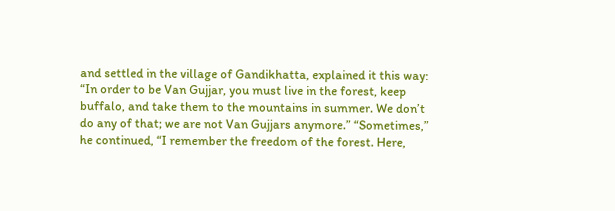and settled in the village of Gandikhatta, explained it this way: “In order to be Van Gujjar, you must live in the forest, keep buffalo, and take them to the mountains in summer. We don’t do any of that; we are not Van Gujjars anymore.” “Sometimes,” he continued, “I remember the freedom of the forest. Here,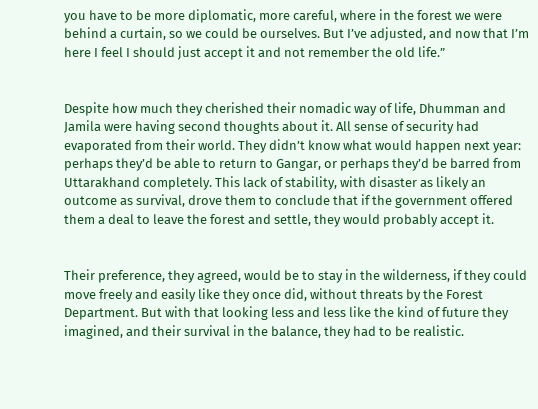you have to be more diplomatic, more careful, where in the forest we were behind a curtain, so we could be ourselves. But I’ve adjusted, and now that I’m here I feel I should just accept it and not remember the old life.”


Despite how much they cherished their nomadic way of life, Dhumman and Jamila were having second thoughts about it. All sense of security had evaporated from their world. They didn’t know what would happen next year: perhaps they’d be able to return to Gangar, or perhaps they’d be barred from Uttarakhand completely. This lack of stability, with disaster as likely an outcome as survival, drove them to conclude that if the government offered them a deal to leave the forest and settle, they would probably accept it.


Their preference, they agreed, would be to stay in the wilderness, if they could move freely and easily like they once did, without threats by the Forest Department. But with that looking less and less like the kind of future they imagined, and their survival in the balance, they had to be realistic.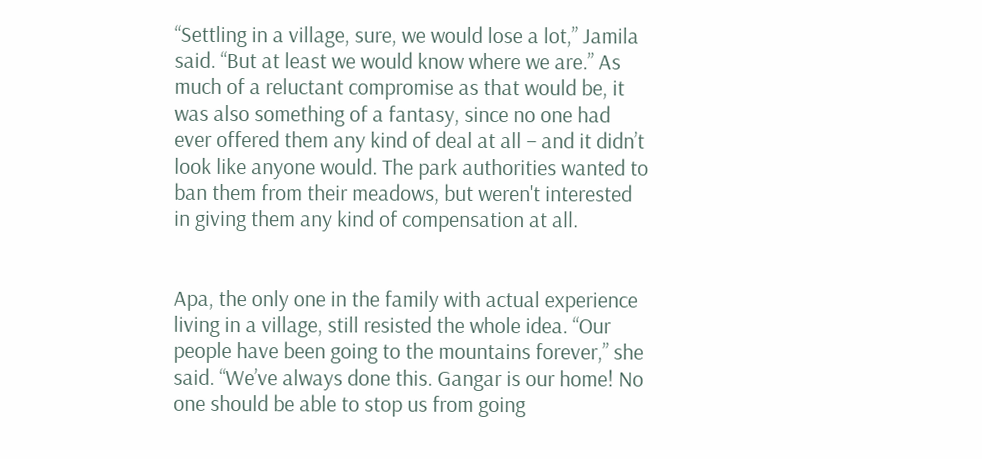“Settling in a village, sure, we would lose a lot,” Jamila said. “But at least we would know where we are.” As much of a reluctant compromise as that would be, it was also something of a fantasy, since no one had ever offered them any kind of deal at all – and it didn’t look like anyone would. The park authorities wanted to ban them from their meadows, but weren't interested in giving them any kind of compensation at all.


Apa, the only one in the family with actual experience living in a village, still resisted the whole idea. “Our people have been going to the mountains forever,” she said. “We’ve always done this. Gangar is our home! No one should be able to stop us from going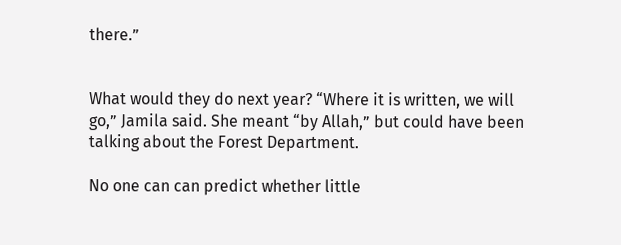there.”


What would they do next year? “Where it is written, we will go,” Jamila said. She meant “by Allah,” but could have been talking about the Forest Department.

No one can can predict whether little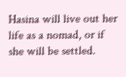Hasina will live out her life as a nomad, or if she will be settled.